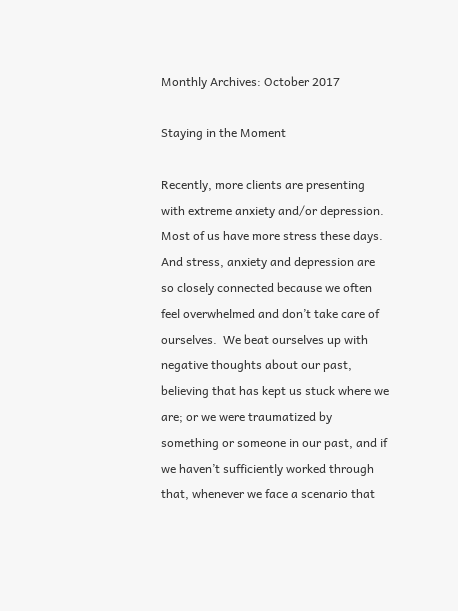Monthly Archives: October 2017

Staying in the Moment

Recently, more clients are presenting with extreme anxiety and/or depression.  Most of us have more stress these days. And stress, anxiety and depression are so closely connected because we often feel overwhelmed and don’t take care of ourselves.  We beat ourselves up with negative thoughts about our past, believing that has kept us stuck where we are; or we were traumatized by something or someone in our past, and if we haven’t sufficiently worked through that, whenever we face a scenario that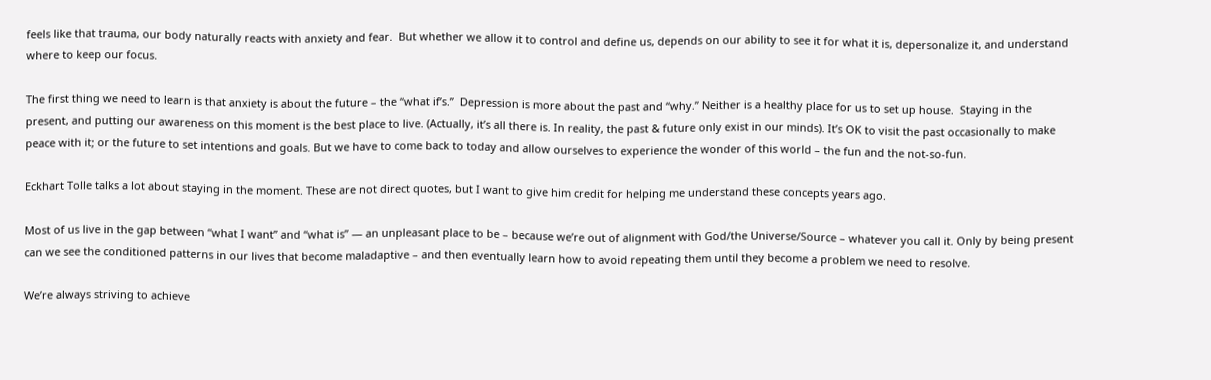feels like that trauma, our body naturally reacts with anxiety and fear.  But whether we allow it to control and define us, depends on our ability to see it for what it is, depersonalize it, and understand where to keep our focus.

The first thing we need to learn is that anxiety is about the future – the “what if’s.”  Depression is more about the past and “why.” Neither is a healthy place for us to set up house.  Staying in the present, and putting our awareness on this moment is the best place to live. (Actually, it’s all there is. In reality, the past & future only exist in our minds). It’s OK to visit the past occasionally to make peace with it; or the future to set intentions and goals. But we have to come back to today and allow ourselves to experience the wonder of this world – the fun and the not-so-fun.

Eckhart Tolle talks a lot about staying in the moment. These are not direct quotes, but I want to give him credit for helping me understand these concepts years ago.

Most of us live in the gap between “what I want” and “what is” — an unpleasant place to be – because we’re out of alignment with God/the Universe/Source – whatever you call it. Only by being present can we see the conditioned patterns in our lives that become maladaptive – and then eventually learn how to avoid repeating them until they become a problem we need to resolve.

We’re always striving to achieve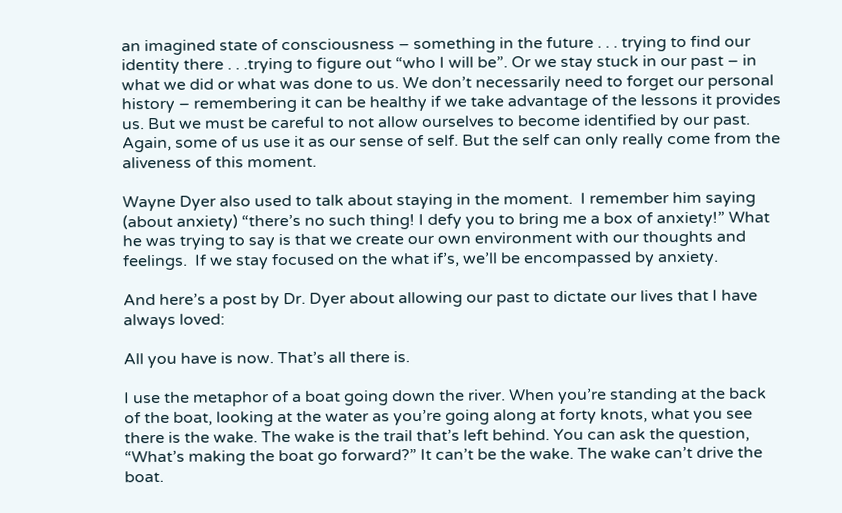an imagined state of consciousness – something in the future . . . trying to find our identity there . . .trying to figure out “who I will be”. Or we stay stuck in our past – in what we did or what was done to us. We don’t necessarily need to forget our personal history – remembering it can be healthy if we take advantage of the lessons it provides us. But we must be careful to not allow ourselves to become identified by our past. Again, some of us use it as our sense of self. But the self can only really come from the aliveness of this moment.

Wayne Dyer also used to talk about staying in the moment.  I remember him saying (about anxiety) “there’s no such thing! I defy you to bring me a box of anxiety!” What he was trying to say is that we create our own environment with our thoughts and feelings.  If we stay focused on the what if’s, we’ll be encompassed by anxiety.

And here’s a post by Dr. Dyer about allowing our past to dictate our lives that I have always loved:

All you have is now. That’s all there is.

I use the metaphor of a boat going down the river. When you’re standing at the back of the boat, looking at the water as you’re going along at forty knots, what you see there is the wake. The wake is the trail that’s left behind. You can ask the question, “What’s making the boat go forward?” It can’t be the wake. The wake can’t drive the boat.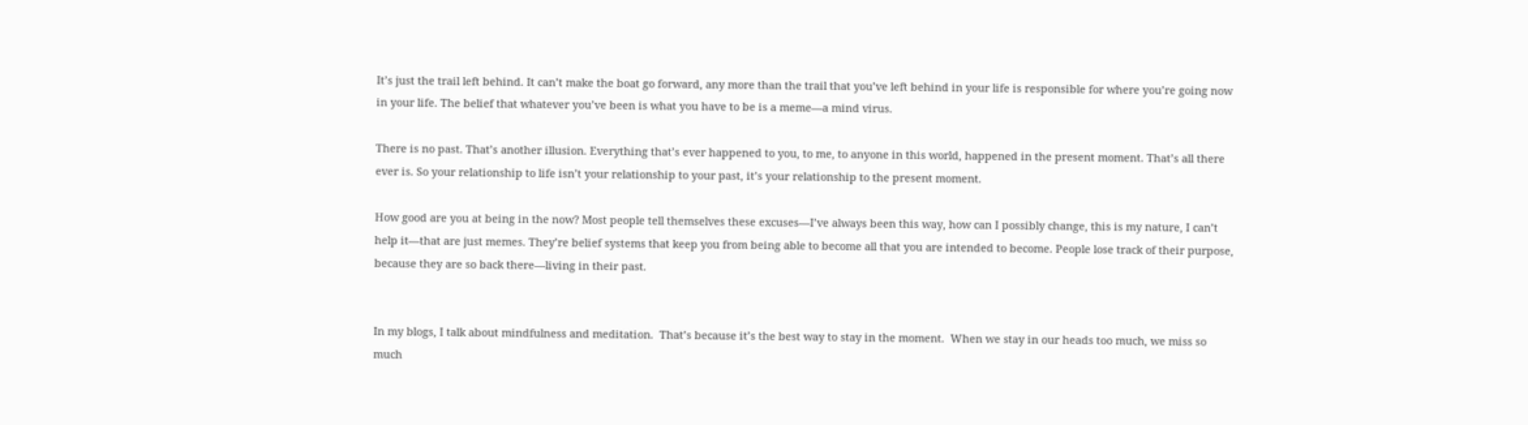It’s just the trail left behind. It can’t make the boat go forward, any more than the trail that you’ve left behind in your life is responsible for where you’re going now in your life. The belief that whatever you’ve been is what you have to be is a meme—a mind virus.

There is no past. That’s another illusion. Everything that’s ever happened to you, to me, to anyone in this world, happened in the present moment. That’s all there ever is. So your relationship to life isn’t your relationship to your past, it’s your relationship to the present moment.

How good are you at being in the now? Most people tell themselves these excuses—I’ve always been this way, how can I possibly change, this is my nature, I can’t help it—that are just memes. They’re belief systems that keep you from being able to become all that you are intended to become. People lose track of their purpose, because they are so back there—living in their past.


In my blogs, I talk about mindfulness and meditation.  That’s because it’s the best way to stay in the moment.  When we stay in our heads too much, we miss so much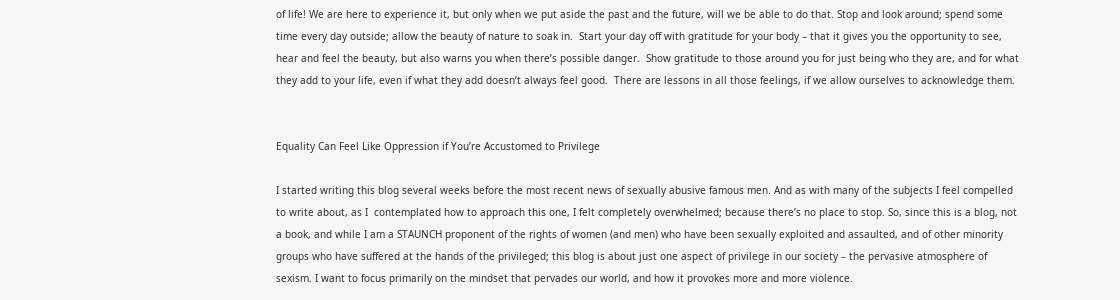of life! We are here to experience it, but only when we put aside the past and the future, will we be able to do that. Stop and look around; spend some time every day outside; allow the beauty of nature to soak in.  Start your day off with gratitude for your body – that it gives you the opportunity to see, hear and feel the beauty, but also warns you when there’s possible danger.  Show gratitude to those around you for just being who they are, and for what they add to your life, even if what they add doesn’t always feel good.  There are lessons in all those feelings, if we allow ourselves to acknowledge them.


Equality Can Feel Like Oppression if You’re Accustomed to Privilege

I started writing this blog several weeks before the most recent news of sexually abusive famous men. And as with many of the subjects I feel compelled to write about, as I  contemplated how to approach this one, I felt completely overwhelmed; because there’s no place to stop. So, since this is a blog, not a book, and while I am a STAUNCH proponent of the rights of women (and men) who have been sexually exploited and assaulted, and of other minority groups who have suffered at the hands of the privileged; this blog is about just one aspect of privilege in our society – the pervasive atmosphere of sexism. I want to focus primarily on the mindset that pervades our world, and how it provokes more and more violence.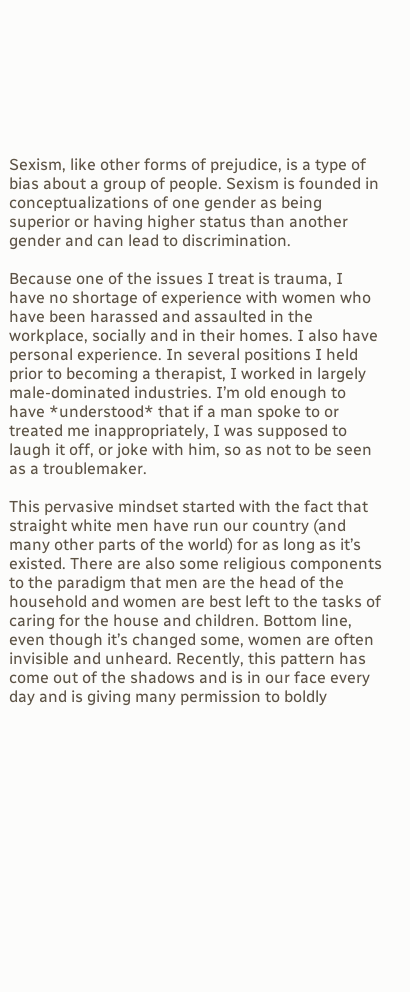Sexism, like other forms of prejudice, is a type of bias about a group of people. Sexism is founded in conceptualizations of one gender as being superior or having higher status than another gender and can lead to discrimination.

Because one of the issues I treat is trauma, I have no shortage of experience with women who have been harassed and assaulted in the workplace, socially and in their homes. I also have personal experience. In several positions I held prior to becoming a therapist, I worked in largely male-dominated industries. I’m old enough to have *understood* that if a man spoke to or treated me inappropriately, I was supposed to laugh it off, or joke with him, so as not to be seen as a troublemaker.

This pervasive mindset started with the fact that straight white men have run our country (and  many other parts of the world) for as long as it’s existed. There are also some religious components to the paradigm that men are the head of the household and women are best left to the tasks of caring for the house and children. Bottom line, even though it’s changed some, women are often invisible and unheard. Recently, this pattern has come out of the shadows and is in our face every day and is giving many permission to boldly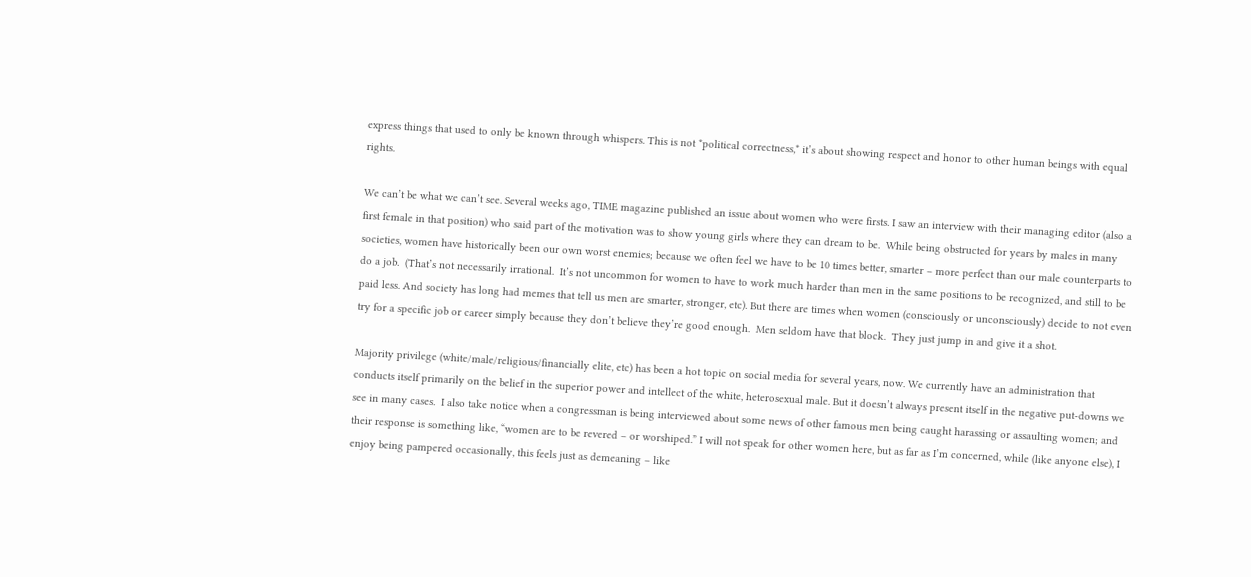express things that used to only be known through whispers. This is not *political correctness,* it’s about showing respect and honor to other human beings with equal rights.

We can’t be what we can’t see. Several weeks ago, TIME magazine published an issue about women who were firsts. I saw an interview with their managing editor (also a first female in that position) who said part of the motivation was to show young girls where they can dream to be.  While being obstructed for years by males in many societies, women have historically been our own worst enemies; because we often feel we have to be 10 times better, smarter – more perfect than our male counterparts to do a job.  (That’s not necessarily irrational.  It’s not uncommon for women to have to work much harder than men in the same positions to be recognized, and still to be paid less. And society has long had memes that tell us men are smarter, stronger, etc). But there are times when women (consciously or unconsciously) decide to not even try for a specific job or career simply because they don’t believe they’re good enough.  Men seldom have that block.  They just jump in and give it a shot.

Majority privilege (white/male/religious/financially elite, etc) has been a hot topic on social media for several years, now. We currently have an administration that conducts itself primarily on the belief in the superior power and intellect of the white, heterosexual male. But it doesn’t always present itself in the negative put-downs we see in many cases.  I also take notice when a congressman is being interviewed about some news of other famous men being caught harassing or assaulting women; and their response is something like, “women are to be revered – or worshiped.” I will not speak for other women here, but as far as I’m concerned, while (like anyone else), I enjoy being pampered occasionally, this feels just as demeaning – like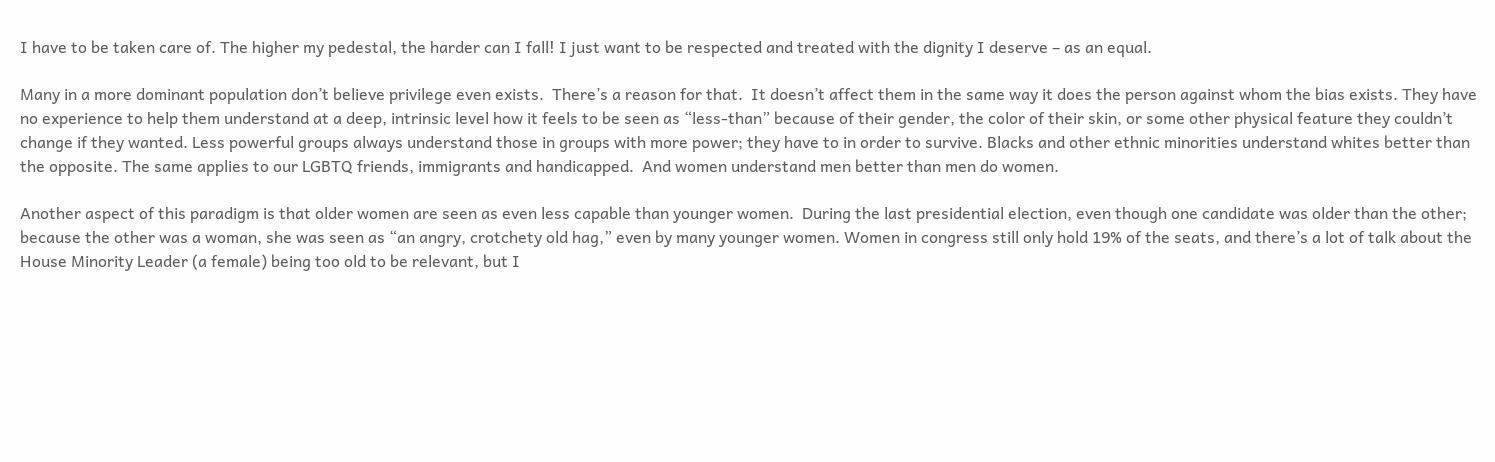I have to be taken care of. The higher my pedestal, the harder can I fall! I just want to be respected and treated with the dignity I deserve – as an equal.

Many in a more dominant population don’t believe privilege even exists.  There’s a reason for that.  It doesn’t affect them in the same way it does the person against whom the bias exists. They have no experience to help them understand at a deep, intrinsic level how it feels to be seen as “less-than” because of their gender, the color of their skin, or some other physical feature they couldn’t change if they wanted. Less powerful groups always understand those in groups with more power; they have to in order to survive. Blacks and other ethnic minorities understand whites better than the opposite. The same applies to our LGBTQ friends, immigrants and handicapped.  And women understand men better than men do women.

Another aspect of this paradigm is that older women are seen as even less capable than younger women.  During the last presidential election, even though one candidate was older than the other; because the other was a woman, she was seen as “an angry, crotchety old hag,” even by many younger women. Women in congress still only hold 19% of the seats, and there’s a lot of talk about the House Minority Leader (a female) being too old to be relevant, but I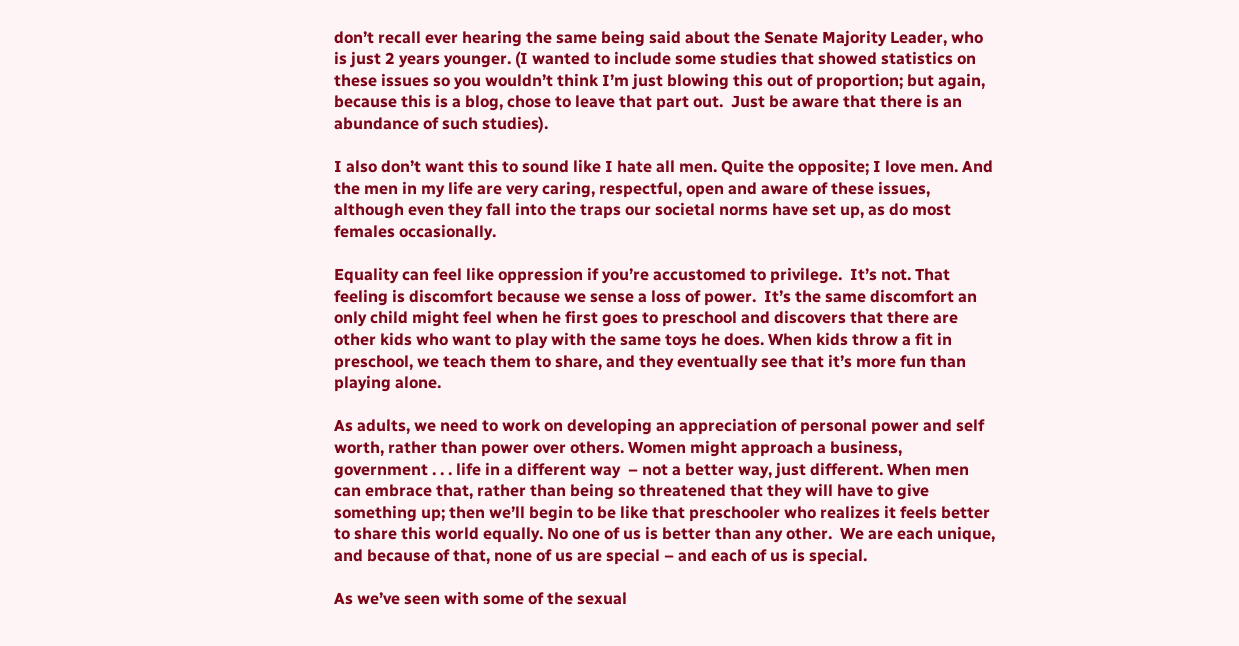don’t recall ever hearing the same being said about the Senate Majority Leader, who is just 2 years younger. (I wanted to include some studies that showed statistics on these issues so you wouldn’t think I’m just blowing this out of proportion; but again, because this is a blog, chose to leave that part out.  Just be aware that there is an abundance of such studies).

I also don’t want this to sound like I hate all men. Quite the opposite; I love men. And the men in my life are very caring, respectful, open and aware of these issues, although even they fall into the traps our societal norms have set up, as do most females occasionally.

Equality can feel like oppression if you’re accustomed to privilege.  It’s not. That feeling is discomfort because we sense a loss of power.  It’s the same discomfort an only child might feel when he first goes to preschool and discovers that there are other kids who want to play with the same toys he does. When kids throw a fit in preschool, we teach them to share, and they eventually see that it’s more fun than playing alone.

As adults, we need to work on developing an appreciation of personal power and self worth, rather than power over others. Women might approach a business, government . . . life in a different way  – not a better way, just different. When men can embrace that, rather than being so threatened that they will have to give something up; then we’ll begin to be like that preschooler who realizes it feels better to share this world equally. No one of us is better than any other.  We are each unique, and because of that, none of us are special – and each of us is special.

As we’ve seen with some of the sexual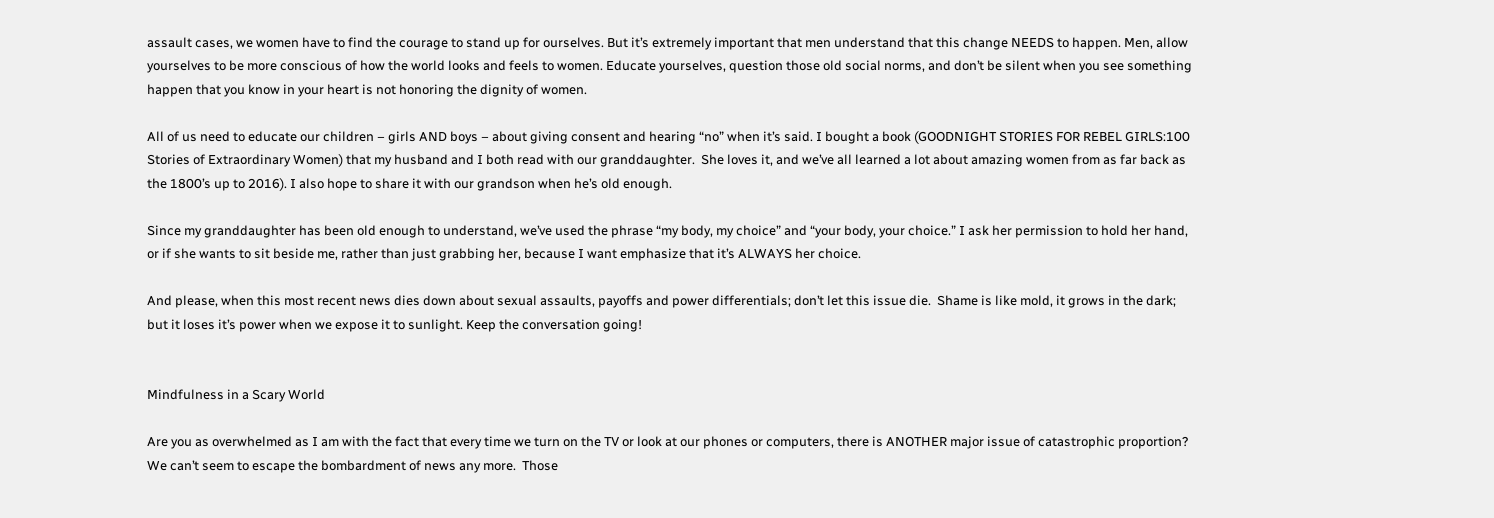assault cases, we women have to find the courage to stand up for ourselves. But it’s extremely important that men understand that this change NEEDS to happen. Men, allow yourselves to be more conscious of how the world looks and feels to women. Educate yourselves, question those old social norms, and don’t be silent when you see something happen that you know in your heart is not honoring the dignity of women.

All of us need to educate our children – girls AND boys – about giving consent and hearing “no” when it’s said. I bought a book (GOODNIGHT STORIES FOR REBEL GIRLS:100 Stories of Extraordinary Women) that my husband and I both read with our granddaughter.  She loves it, and we’ve all learned a lot about amazing women from as far back as the 1800’s up to 2016). I also hope to share it with our grandson when he’s old enough.

Since my granddaughter has been old enough to understand, we’ve used the phrase “my body, my choice” and “your body, your choice.” I ask her permission to hold her hand, or if she wants to sit beside me, rather than just grabbing her, because I want emphasize that it’s ALWAYS her choice.

And please, when this most recent news dies down about sexual assaults, payoffs and power differentials; don’t let this issue die.  Shame is like mold, it grows in the dark; but it loses it’s power when we expose it to sunlight. Keep the conversation going!


Mindfulness in a Scary World

Are you as overwhelmed as I am with the fact that every time we turn on the TV or look at our phones or computers, there is ANOTHER major issue of catastrophic proportion?  We can’t seem to escape the bombardment of news any more.  Those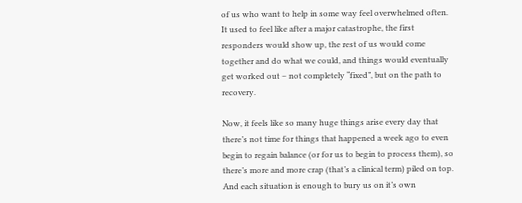of us who want to help in some way feel overwhelmed often. It used to feel like after a major catastrophe, the first responders would show up, the rest of us would come together and do what we could, and things would eventually get worked out – not completely “fixed”, but on the path to recovery.

Now, it feels like so many huge things arise every day that there’s not time for things that happened a week ago to even begin to regain balance (or for us to begin to process them), so there’s more and more crap (that’s a clinical term) piled on top. And each situation is enough to bury us on it’s own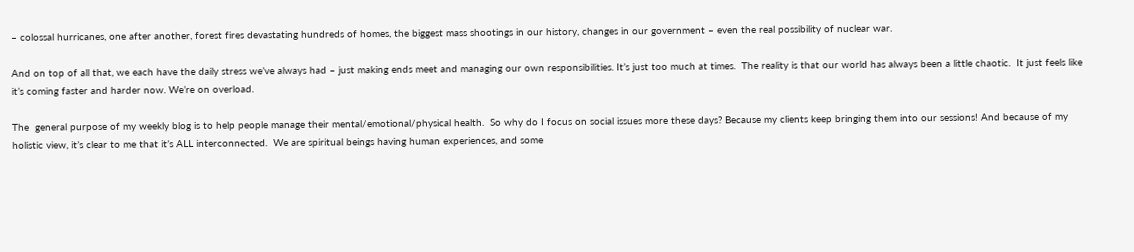– colossal hurricanes, one after another, forest fires devastating hundreds of homes, the biggest mass shootings in our history, changes in our government – even the real possibility of nuclear war.

And on top of all that, we each have the daily stress we’ve always had – just making ends meet and managing our own responsibilities. It’s just too much at times.  The reality is that our world has always been a little chaotic.  It just feels like it’s coming faster and harder now. We’re on overload.

The  general purpose of my weekly blog is to help people manage their mental/emotional/physical health.  So why do I focus on social issues more these days? Because my clients keep bringing them into our sessions! And because of my holistic view, it’s clear to me that it’s ALL interconnected.  We are spiritual beings having human experiences, and some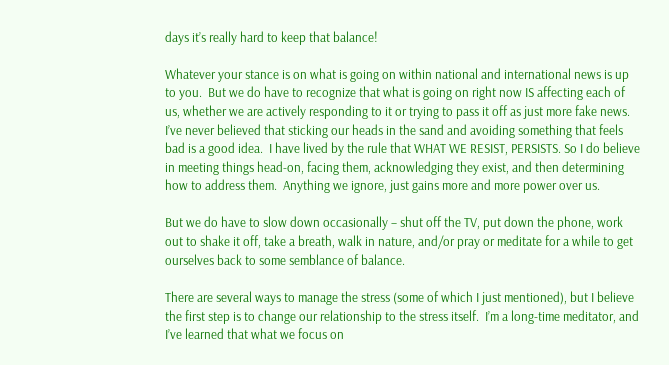days it’s really hard to keep that balance!

Whatever your stance is on what is going on within national and international news is up to you.  But we do have to recognize that what is going on right now IS affecting each of us, whether we are actively responding to it or trying to pass it off as just more fake news. I’ve never believed that sticking our heads in the sand and avoiding something that feels bad is a good idea.  I have lived by the rule that WHAT WE RESIST, PERSISTS. So I do believe in meeting things head-on, facing them, acknowledging they exist, and then determining how to address them.  Anything we ignore, just gains more and more power over us.

But we do have to slow down occasionally – shut off the TV, put down the phone, work out to shake it off, take a breath, walk in nature, and/or pray or meditate for a while to get ourselves back to some semblance of balance.

There are several ways to manage the stress (some of which I just mentioned), but I believe the first step is to change our relationship to the stress itself.  I’m a long-time meditator, and I’ve learned that what we focus on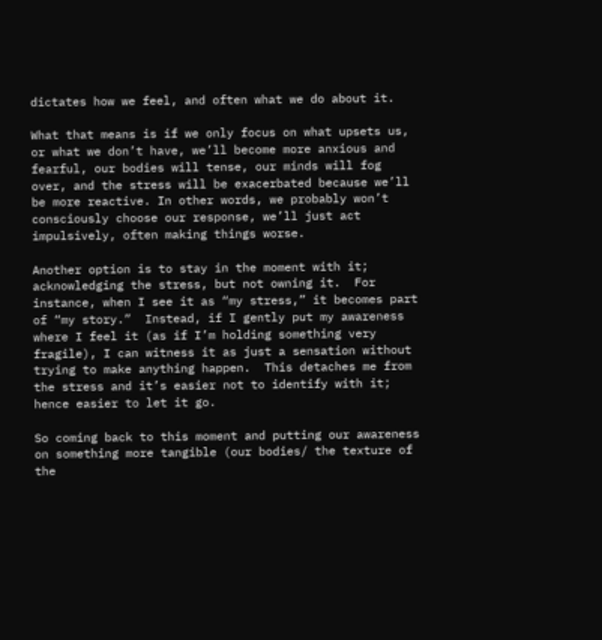dictates how we feel, and often what we do about it.

What that means is if we only focus on what upsets us, or what we don’t have, we’ll become more anxious and fearful, our bodies will tense, our minds will fog over, and the stress will be exacerbated because we’ll be more reactive. In other words, we probably won’t consciously choose our response, we’ll just act impulsively, often making things worse.

Another option is to stay in the moment with it; acknowledging the stress, but not owning it.  For instance, when I see it as “my stress,” it becomes part of “my story.”  Instead, if I gently put my awareness where I feel it (as if I’m holding something very fragile), I can witness it as just a sensation without trying to make anything happen.  This detaches me from the stress and it’s easier not to identify with it; hence easier to let it go.

So coming back to this moment and putting our awareness on something more tangible (our bodies/ the texture of the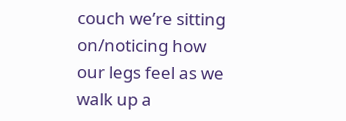couch we’re sitting on/noticing how our legs feel as we walk up a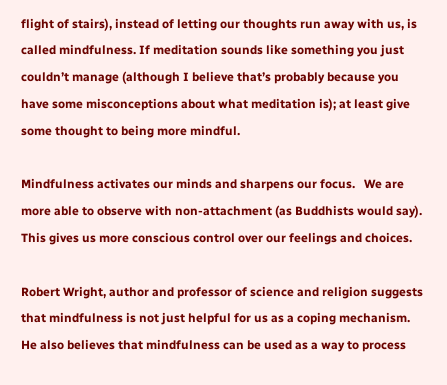flight of stairs), instead of letting our thoughts run away with us, is called mindfulness. If meditation sounds like something you just couldn’t manage (although I believe that’s probably because you have some misconceptions about what meditation is); at least give some thought to being more mindful.

Mindfulness activates our minds and sharpens our focus.   We are more able to observe with non-attachment (as Buddhists would say). This gives us more conscious control over our feelings and choices.

Robert Wright, author and professor of science and religion suggests that mindfulness is not just helpful for us as a coping mechanism.  He also believes that mindfulness can be used as a way to process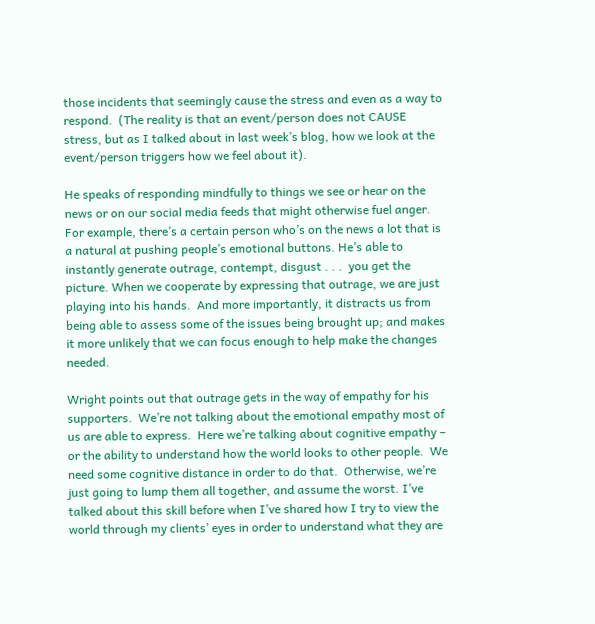those incidents that seemingly cause the stress and even as a way to respond.  (The reality is that an event/person does not CAUSE stress, but as I talked about in last week’s blog, how we look at the event/person triggers how we feel about it).

He speaks of responding mindfully to things we see or hear on the news or on our social media feeds that might otherwise fuel anger. For example, there’s a certain person who’s on the news a lot that is a natural at pushing people’s emotional buttons. He’s able to instantly generate outrage, contempt, disgust . . .  you get the picture. When we cooperate by expressing that outrage, we are just playing into his hands.  And more importantly, it distracts us from being able to assess some of the issues being brought up; and makes it more unlikely that we can focus enough to help make the changes needed.

Wright points out that outrage gets in the way of empathy for his supporters.  We’re not talking about the emotional empathy most of us are able to express.  Here we’re talking about cognitive empathy – or the ability to understand how the world looks to other people.  We need some cognitive distance in order to do that.  Otherwise, we’re just going to lump them all together, and assume the worst. I’ve talked about this skill before when I’ve shared how I try to view the world through my clients’ eyes in order to understand what they are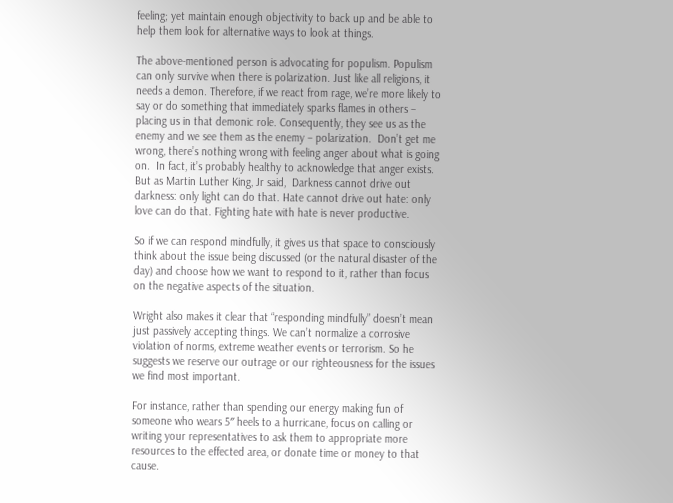feeling; yet maintain enough objectivity to back up and be able to help them look for alternative ways to look at things.

The above-mentioned person is advocating for populism. Populism can only survive when there is polarization. Just like all religions, it needs a demon. Therefore, if we react from rage, we’re more likely to say or do something that immediately sparks flames in others – placing us in that demonic role. Consequently, they see us as the enemy and we see them as the enemy – polarization.  Don’t get me wrong, there’s nothing wrong with feeling anger about what is going on.  In fact, it’s probably healthy to acknowledge that anger exists. But as Martin Luther King, Jr said,  Darkness cannot drive out darkness: only light can do that. Hate cannot drive out hate: only love can do that. Fighting hate with hate is never productive.

So if we can respond mindfully, it gives us that space to consciously think about the issue being discussed (or the natural disaster of the day) and choose how we want to respond to it, rather than focus on the negative aspects of the situation.

Wright also makes it clear that “responding mindfully” doesn’t mean just passively accepting things. We can’t normalize a corrosive violation of norms, extreme weather events or terrorism. So he suggests we reserve our outrage or our righteousness for the issues we find most important.

For instance, rather than spending our energy making fun of someone who wears 5″ heels to a hurricane, focus on calling or writing your representatives to ask them to appropriate more resources to the effected area, or donate time or money to that cause.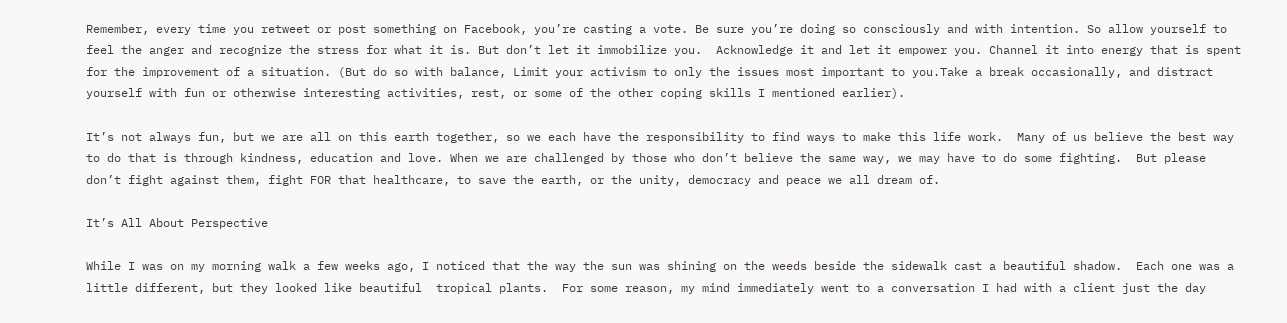Remember, every time you retweet or post something on Facebook, you’re casting a vote. Be sure you’re doing so consciously and with intention. So allow yourself to feel the anger and recognize the stress for what it is. But don’t let it immobilize you.  Acknowledge it and let it empower you. Channel it into energy that is spent for the improvement of a situation. (But do so with balance, Limit your activism to only the issues most important to you.Take a break occasionally, and distract yourself with fun or otherwise interesting activities, rest, or some of the other coping skills I mentioned earlier).

It’s not always fun, but we are all on this earth together, so we each have the responsibility to find ways to make this life work.  Many of us believe the best way to do that is through kindness, education and love. When we are challenged by those who don’t believe the same way, we may have to do some fighting.  But please don’t fight against them, fight FOR that healthcare, to save the earth, or the unity, democracy and peace we all dream of.

It’s All About Perspective

While I was on my morning walk a few weeks ago, I noticed that the way the sun was shining on the weeds beside the sidewalk cast a beautiful shadow.  Each one was a little different, but they looked like beautiful  tropical plants.  For some reason, my mind immediately went to a conversation I had with a client just the day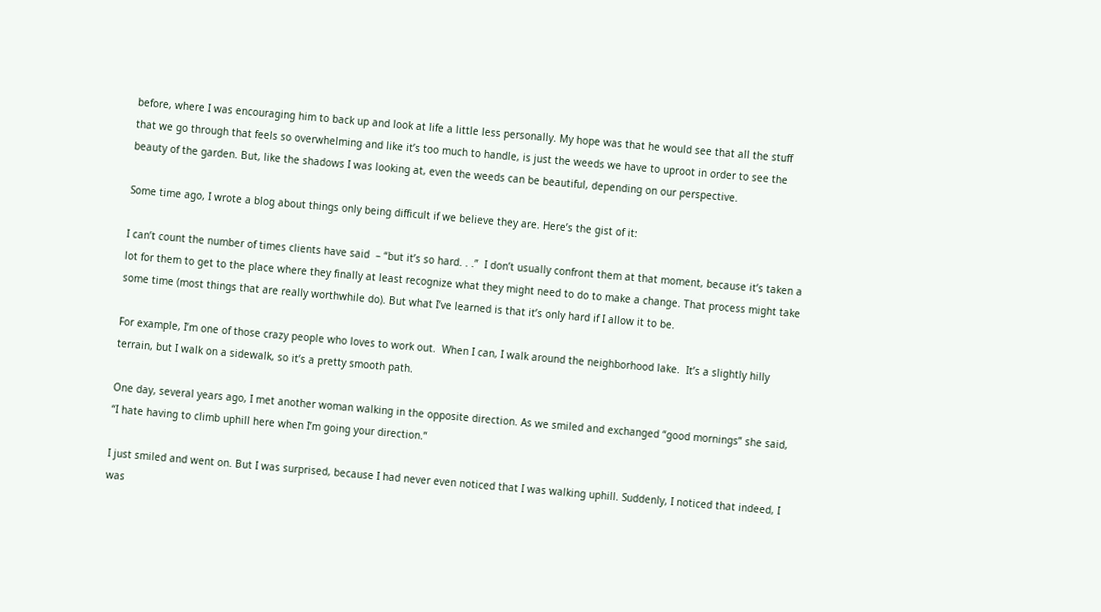before, where I was encouraging him to back up and look at life a little less personally. My hope was that he would see that all the stuff that we go through that feels so overwhelming and like it’s too much to handle, is just the weeds we have to uproot in order to see the beauty of the garden. But, like the shadows I was looking at, even the weeds can be beautiful, depending on our perspective.

Some time ago, I wrote a blog about things only being difficult if we believe they are. Here’s the gist of it:

I can’t count the number of times clients have said  – “but it’s so hard. . .”  I don’t usually confront them at that moment, because it’s taken a lot for them to get to the place where they finally at least recognize what they might need to do to make a change. That process might take some time (most things that are really worthwhile do). But what I’ve learned is that it’s only hard if I allow it to be.

For example, I’m one of those crazy people who loves to work out.  When I can, I walk around the neighborhood lake.  It’s a slightly hilly terrain, but I walk on a sidewalk, so it’s a pretty smooth path.

One day, several years ago, I met another woman walking in the opposite direction. As we smiled and exchanged “good mornings” she said, “I hate having to climb uphill here when I’m going your direction.”

I just smiled and went on. But I was surprised, because I had never even noticed that I was walking uphill. Suddenly, I noticed that indeed, I was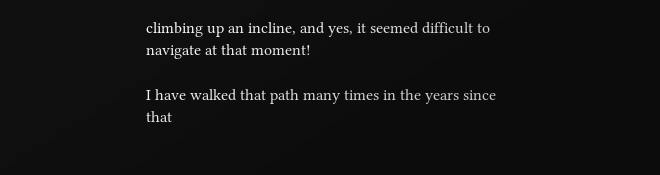climbing up an incline, and yes, it seemed difficult to navigate at that moment!

I have walked that path many times in the years since that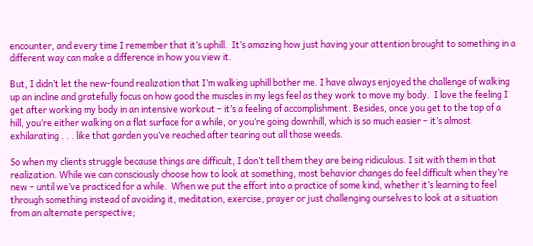encounter, and every time I remember that it’s uphill.  It’s amazing how just having your attention brought to something in a different way can make a difference in how you view it.

But, I didn’t let the new-found realization that I’m walking uphill bother me. I have always enjoyed the challenge of walking up an incline and gratefully focus on how good the muscles in my legs feel as they work to move my body.  I love the feeling I get after working my body in an intensive workout – it’s a feeling of accomplishment. Besides, once you get to the top of a hill, you’re either walking on a flat surface for a while, or you’re going downhill, which is so much easier – it’s almost exhilarating . . . like that garden you’ve reached after tearing out all those weeds.

So when my clients struggle because things are difficult, I don’t tell them they are being ridiculous. I sit with them in that realization. While we can consciously choose how to look at something, most behavior changes do feel difficult when they’re new – until we’ve practiced for a while.  When we put the effort into a practice of some kind, whether it’s learning to feel through something instead of avoiding it, meditation, exercise, prayer or just challenging ourselves to look at a situation from an alternate perspective;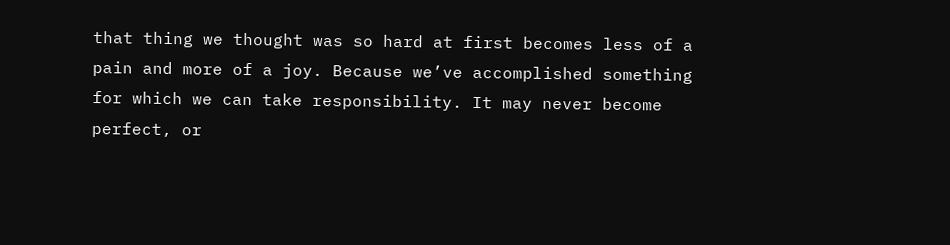that thing we thought was so hard at first becomes less of a pain and more of a joy. Because we’ve accomplished something for which we can take responsibility. It may never become perfect, or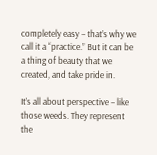completely easy – that’s why we call it a “practice.” But it can be a thing of beauty that we created, and take pride in.

It’s all about perspective – like those weeds. They represent the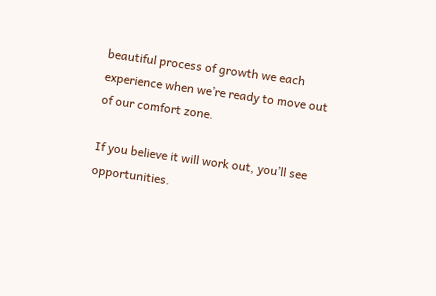beautiful process of growth we each experience when we’re ready to move out of our comfort zone.

If you believe it will work out, you’ll see opportunities.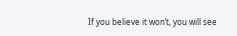If you believe it won’t, you will see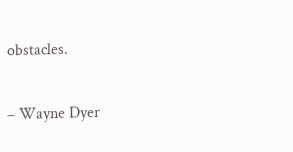obstacles.

– Wayne Dyer